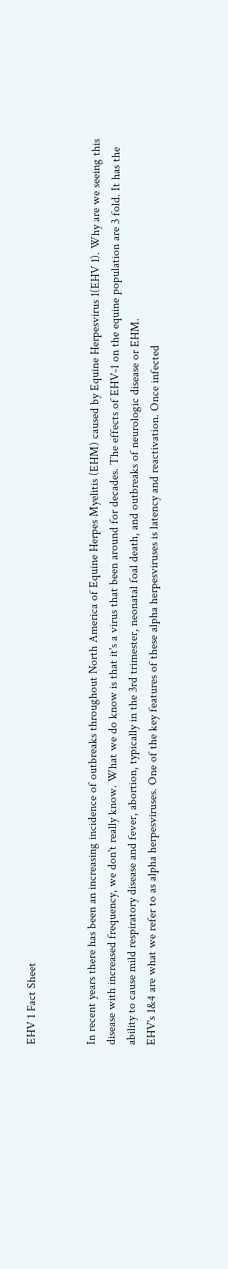EHV 1 Fact Sheet


In recent years there has been an increasing incidence of outbreaks throughout North America of Equine Herpes Myelitis (EHM) caused by Equine Herpesvirus 1(EHV 1). Why are we seeing this disease with increased frequency, we don't really know. What we do know is that it's a virus that been around for decades. The effects of EHV-1 on the equine population are 3 fold. It has the ability to cause mild respiratory disease and fever, abortion, typically in the 3rd trimester, neonatal foal death, and outbreaks of neurologic disease or EHM.
EHV's 1&4 are what we refer to as alpha herpesviruses. One of the key features of these alpha herpesviruses is latency and reactivation. Once infected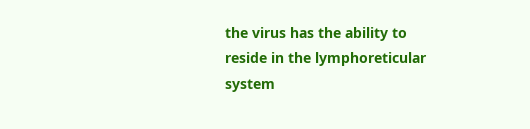the virus has the ability to reside in the lymphoreticular system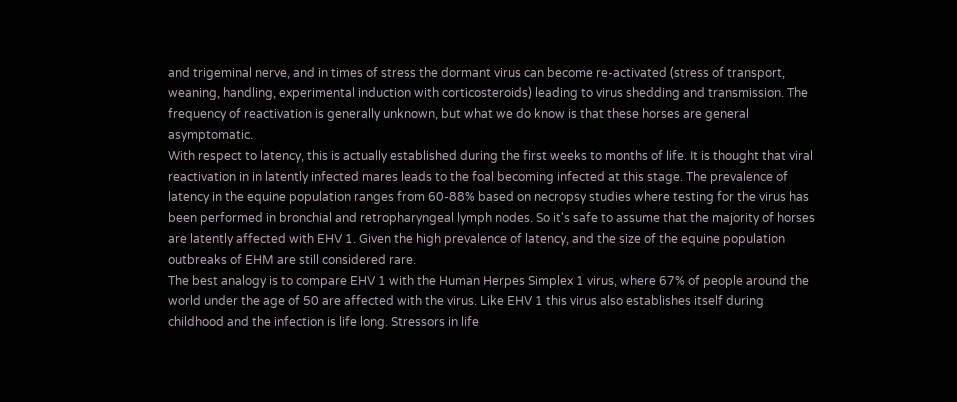and trigeminal nerve, and in times of stress the dormant virus can become re-activated (stress of transport, weaning, handling, experimental induction with corticosteroids) leading to virus shedding and transmission. The frequency of reactivation is generally unknown, but what we do know is that these horses are general asymptomatic.
With respect to latency, this is actually established during the first weeks to months of life. It is thought that viral reactivation in in latently infected mares leads to the foal becoming infected at this stage. The prevalence of latency in the equine population ranges from 60-88% based on necropsy studies where testing for the virus has been performed in bronchial and retropharyngeal lymph nodes. So it's safe to assume that the majority of horses are latently affected with EHV 1. Given the high prevalence of latency, and the size of the equine population outbreaks of EHM are still considered rare.
The best analogy is to compare EHV 1 with the Human Herpes Simplex 1 virus, where 67% of people around the world under the age of 50 are affected with the virus. Like EHV 1 this virus also establishes itself during childhood and the infection is life long. Stressors in life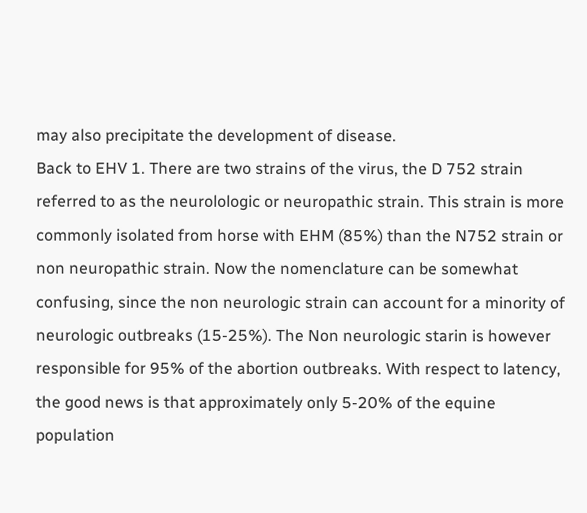may also precipitate the development of disease.
Back to EHV 1. There are two strains of the virus, the D 752 strain referred to as the neurolologic or neuropathic strain. This strain is more commonly isolated from horse with EHM (85%) than the N752 strain or non neuropathic strain. Now the nomenclature can be somewhat confusing, since the non neurologic strain can account for a minority of neurologic outbreaks (15-25%). The Non neurologic starin is however responsible for 95% of the abortion outbreaks. With respect to latency, the good news is that approximately only 5-20% of the equine population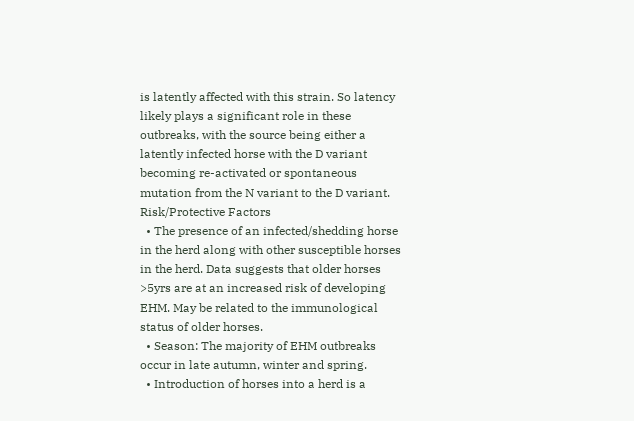is latently affected with this strain. So latency likely plays a significant role in these outbreaks, with the source being either a latently infected horse with the D variant becoming re-activated or spontaneous mutation from the N variant to the D variant.
Risk/Protective Factors
  • The presence of an infected/shedding horse in the herd along with other susceptible horses in the herd. Data suggests that older horses >5yrs are at an increased risk of developing EHM. May be related to the immunological status of older horses.
  • Season: The majority of EHM outbreaks occur in late autumn, winter and spring.
  • Introduction of horses into a herd is a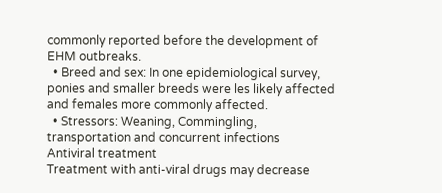commonly reported before the development of EHM outbreaks.
  • Breed and sex: In one epidemiological survey, ponies and smaller breeds were les likely affected and females more commonly affected.
  • Stressors: Weaning, Commingling, transportation and concurrent infections
Antiviral treatment
Treatment with anti-viral drugs may decrease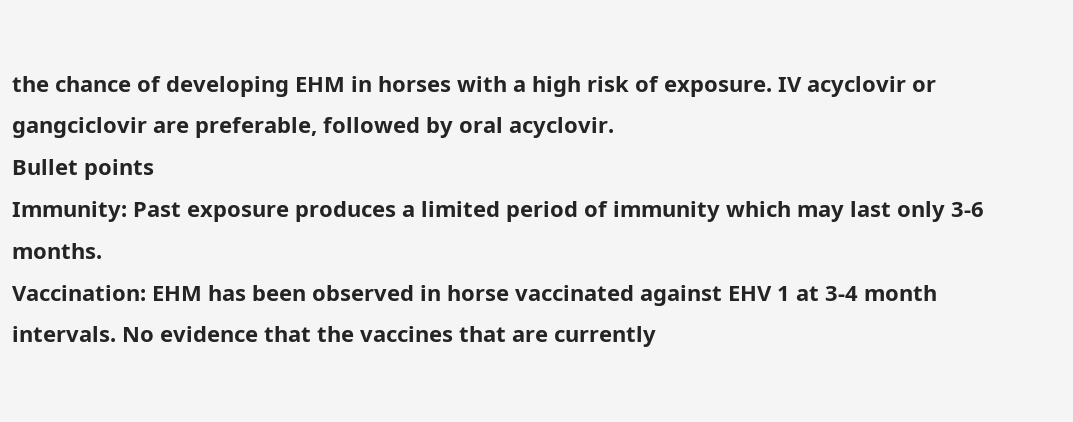the chance of developing EHM in horses with a high risk of exposure. IV acyclovir or gangciclovir are preferable, followed by oral acyclovir.
Bullet points
Immunity: Past exposure produces a limited period of immunity which may last only 3-6 months.
Vaccination: EHM has been observed in horse vaccinated against EHV 1 at 3-4 month intervals. No evidence that the vaccines that are currently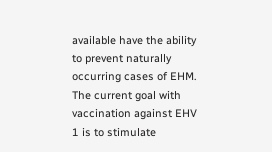available have the ability to prevent naturally occurring cases of EHM. The current goal with vaccination against EHV 1 is to stimulate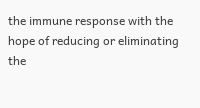the immune response with the hope of reducing or eliminating the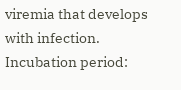viremia that develops with infection.
Incubation period: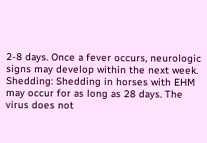2-8 days. Once a fever occurs, neurologic signs may develop within the next week.
Shedding: Shedding in horses with EHM may occur for as long as 28 days. The virus does not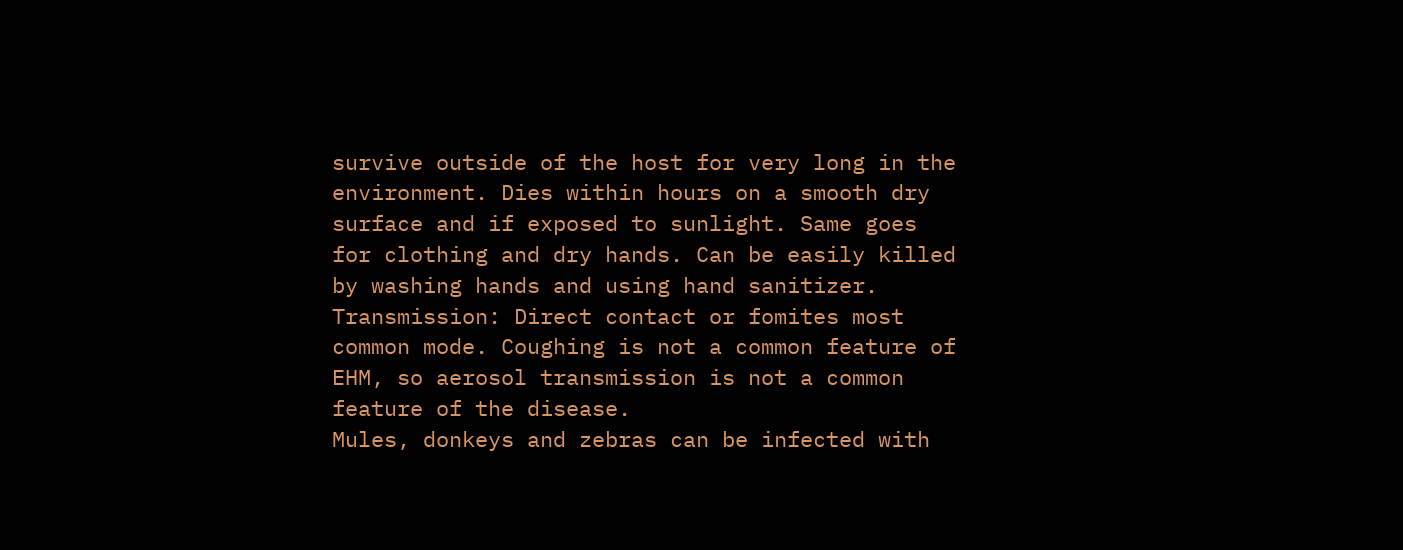survive outside of the host for very long in the environment. Dies within hours on a smooth dry surface and if exposed to sunlight. Same goes for clothing and dry hands. Can be easily killed by washing hands and using hand sanitizer.
Transmission: Direct contact or fomites most common mode. Coughing is not a common feature of EHM, so aerosol transmission is not a common feature of the disease.
Mules, donkeys and zebras can be infected with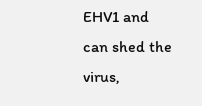EHV1 and can shed the virus,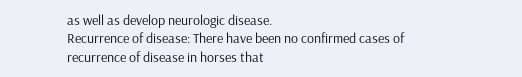as well as develop neurologic disease.
Recurrence of disease: There have been no confirmed cases of recurrence of disease in horses that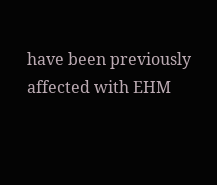have been previously affected with EHM